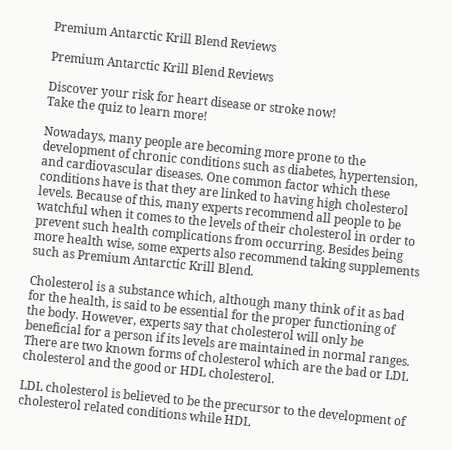Premium Antarctic Krill Blend Reviews

Premium Antarctic Krill Blend Reviews

Discover your risk for heart disease or stroke now!
Take the quiz to learn more!

Nowadays, many people are becoming more prone to the development of chronic conditions such as diabetes, hypertension, and cardiovascular diseases. One common factor which these conditions have is that they are linked to having high cholesterol levels. Because of this, many experts recommend all people to be watchful when it comes to the levels of their cholesterol in order to prevent such health complications from occurring. Besides being more health wise, some experts also recommend taking supplements such as Premium Antarctic Krill Blend.

Cholesterol is a substance which, although many think of it as bad for the health, is said to be essential for the proper functioning of the body. However, experts say that cholesterol will only be beneficial for a person if its levels are maintained in normal ranges. There are two known forms of cholesterol which are the bad or LDL cholesterol and the good or HDL cholesterol.

LDL cholesterol is believed to be the precursor to the development of cholesterol related conditions while HDL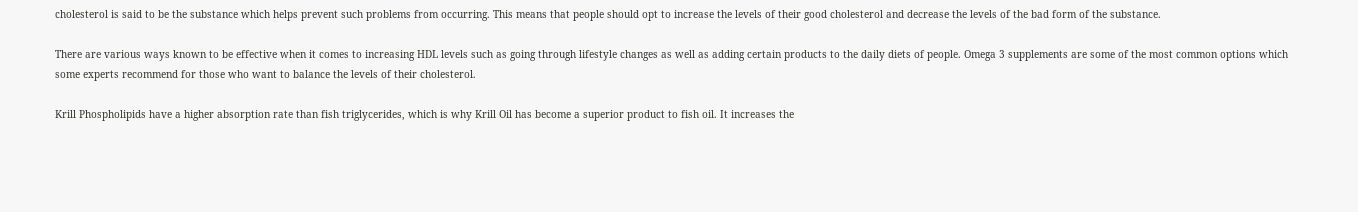cholesterol is said to be the substance which helps prevent such problems from occurring. This means that people should opt to increase the levels of their good cholesterol and decrease the levels of the bad form of the substance.

There are various ways known to be effective when it comes to increasing HDL levels such as going through lifestyle changes as well as adding certain products to the daily diets of people. Omega 3 supplements are some of the most common options which some experts recommend for those who want to balance the levels of their cholesterol.

Krill Phospholipids have a higher absorption rate than fish triglycerides, which is why Krill Oil has become a superior product to fish oil. It increases the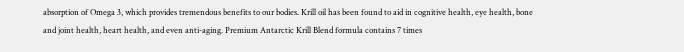absorption of Omega 3, which provides tremendous benefits to our bodies. Krill oil has been found to aid in cognitive health, eye health, bone and joint health, heart health, and even anti-aging. Premium Antarctic Krill Blend formula contains 7 times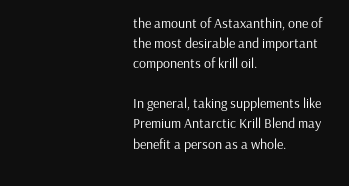the amount of Astaxanthin, one of the most desirable and important components of krill oil.

In general, taking supplements like Premium Antarctic Krill Blend may benefit a person as a whole.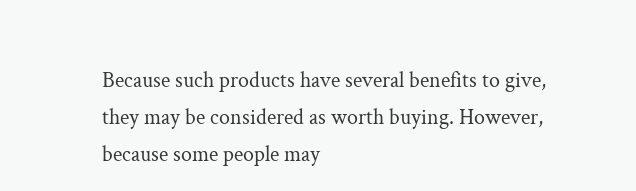Because such products have several benefits to give, they may be considered as worth buying. However, because some people may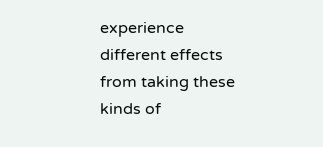experience different effects from taking these kinds of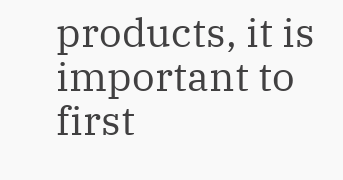products, it is important to first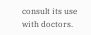consult its use with doctors.